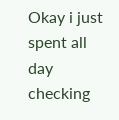Okay i just spent all day checking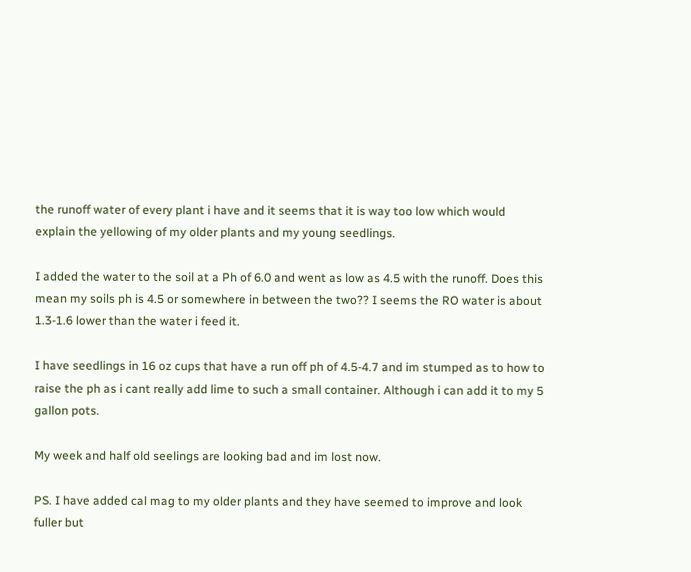the runoff water of every plant i have and it seems that it is way too low which would explain the yellowing of my older plants and my young seedlings.

I added the water to the soil at a Ph of 6.0 and went as low as 4.5 with the runoff. Does this mean my soils ph is 4.5 or somewhere in between the two?? I seems the RO water is about 1.3-1.6 lower than the water i feed it.

I have seedlings in 16 oz cups that have a run off ph of 4.5-4.7 and im stumped as to how to raise the ph as i cant really add lime to such a small container. Although i can add it to my 5 gallon pots.

My week and half old seelings are looking bad and im lost now.

PS. I have added cal mag to my older plants and they have seemed to improve and look fuller but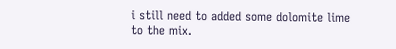i still need to added some dolomite lime to the mix.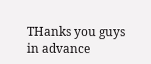THanks you guys in advance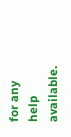for any help available.